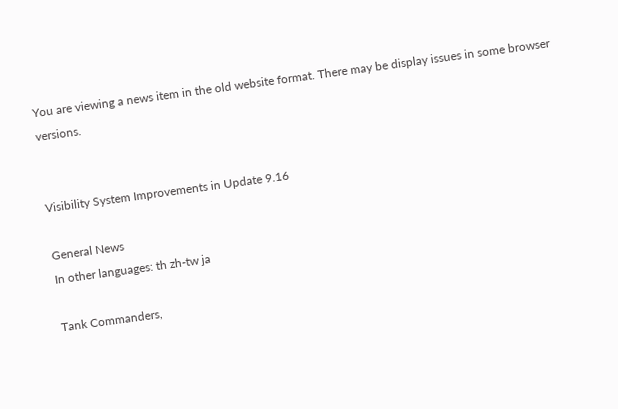You are viewing a news item in the old website format. There may be display issues in some browser versions.


Visibility System Improvements in Update 9.16

General News
In other languages: th zh-tw ja

Tank Commanders,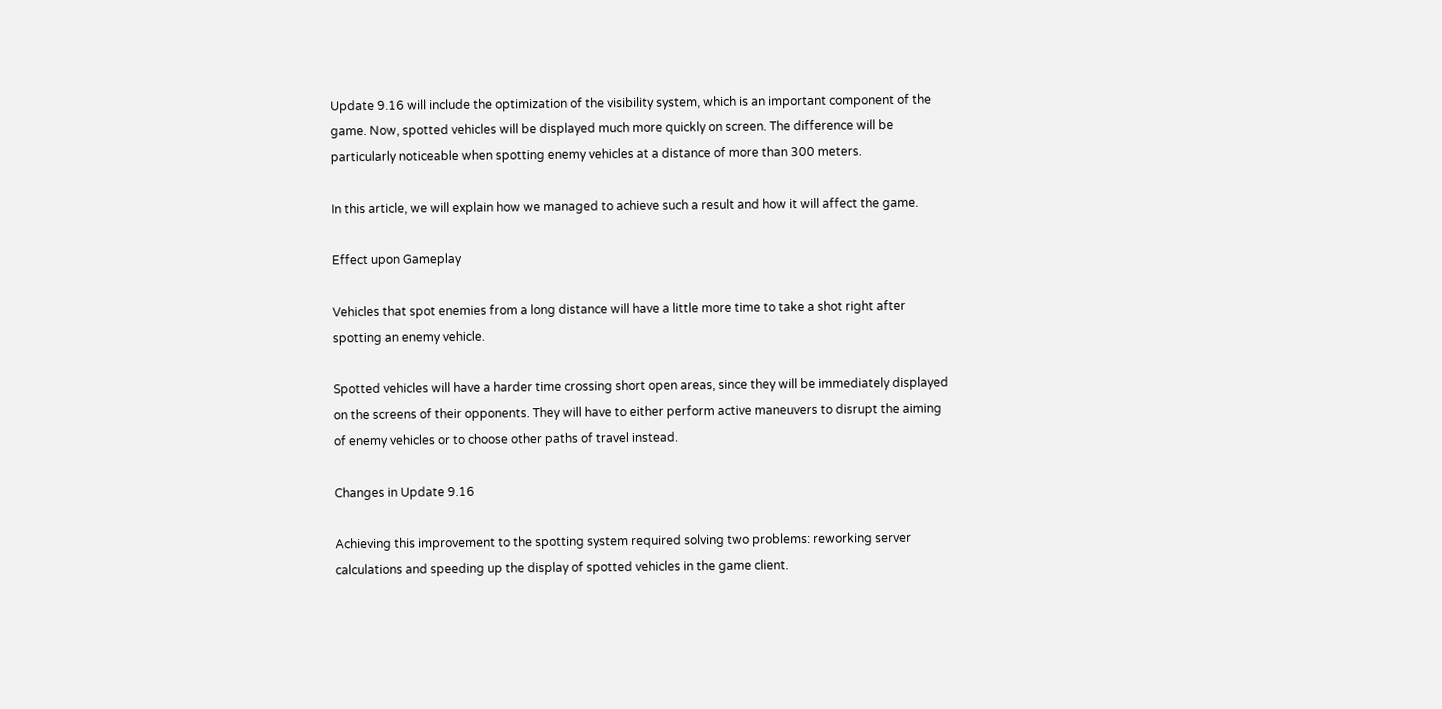Update 9.16 will include the optimization of the visibility system, which is an important component of the game. Now, spotted vehicles will be displayed much more quickly on screen. The difference will be particularly noticeable when spotting enemy vehicles at a distance of more than 300 meters.

In this article, we will explain how we managed to achieve such a result and how it will affect the game.

Effect upon Gameplay

Vehicles that spot enemies from a long distance will have a little more time to take a shot right after spotting an enemy vehicle.

Spotted vehicles will have a harder time crossing short open areas, since they will be immediately displayed on the screens of their opponents. They will have to either perform active maneuvers to disrupt the aiming of enemy vehicles or to choose other paths of travel instead.

Changes in Update 9.16

Achieving this improvement to the spotting system required solving two problems: reworking server calculations and speeding up the display of spotted vehicles in the game client.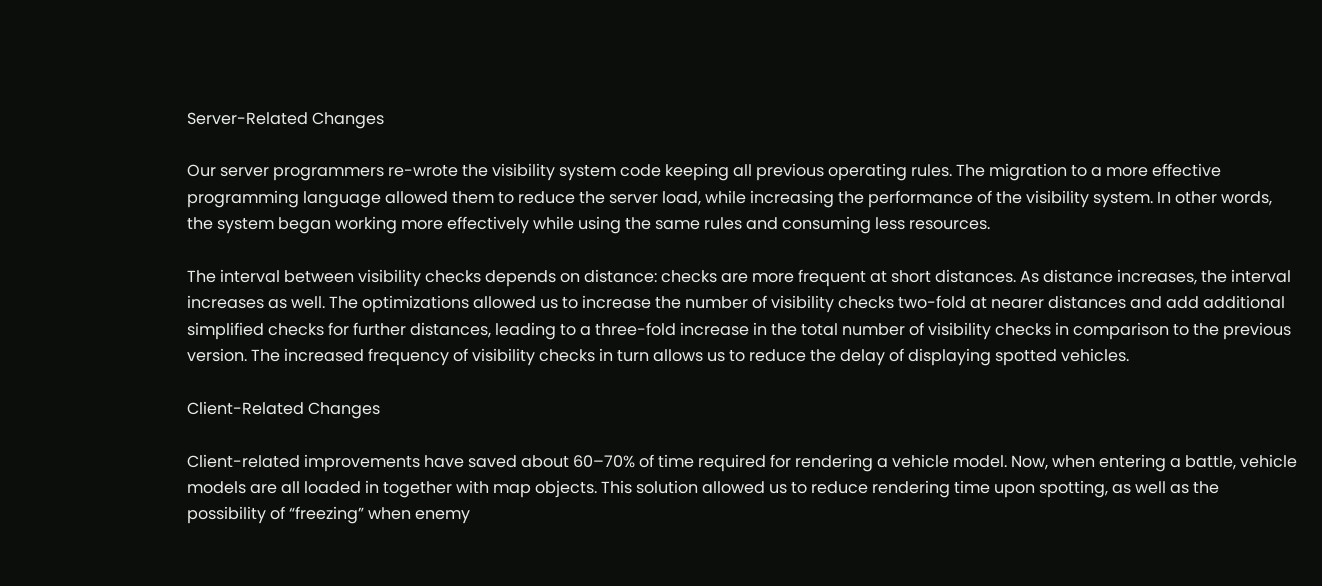Server-Related Changes

Our server programmers re-wrote the visibility system code keeping all previous operating rules. The migration to a more effective programming language allowed them to reduce the server load, while increasing the performance of the visibility system. In other words, the system began working more effectively while using the same rules and consuming less resources.

The interval between visibility checks depends on distance: checks are more frequent at short distances. As distance increases, the interval increases as well. The optimizations allowed us to increase the number of visibility checks two-fold at nearer distances and add additional simplified checks for further distances, leading to a three-fold increase in the total number of visibility checks in comparison to the previous version. The increased frequency of visibility checks in turn allows us to reduce the delay of displaying spotted vehicles.

Client-Related Changes

Client-related improvements have saved about 60–70% of time required for rendering a vehicle model. Now, when entering a battle, vehicle models are all loaded in together with map objects. This solution allowed us to reduce rendering time upon spotting, as well as the possibility of “freezing” when enemy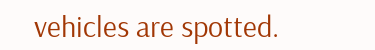vehicles are spotted.